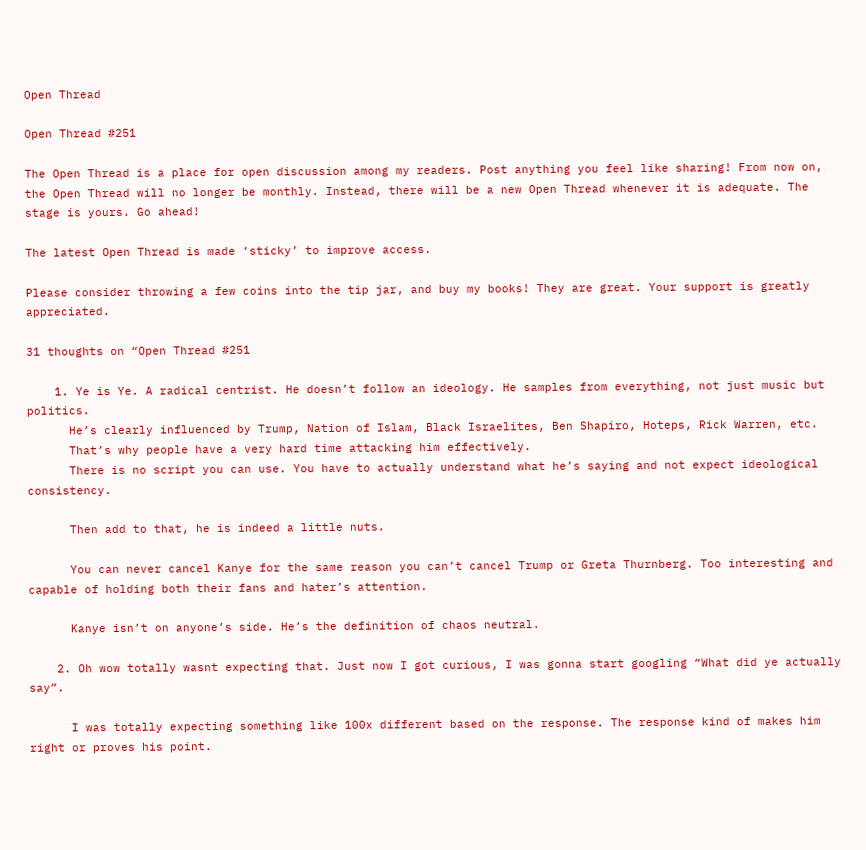Open Thread

Open Thread #251

The Open Thread is a place for open discussion among my readers. Post anything you feel like sharing! From now on, the Open Thread will no longer be monthly. Instead, there will be a new Open Thread whenever it is adequate. The stage is yours. Go ahead!

The latest Open Thread is made ‘sticky’ to improve access.

Please consider throwing a few coins into the tip jar, and buy my books! They are great. Your support is greatly appreciated.

31 thoughts on “Open Thread #251

    1. Ye is Ye. A radical centrist. He doesn’t follow an ideology. He samples from everything, not just music but politics.
      He’s clearly influenced by Trump, Nation of Islam, Black Israelites, Ben Shapiro, Hoteps, Rick Warren, etc.
      That’s why people have a very hard time attacking him effectively.
      There is no script you can use. You have to actually understand what he’s saying and not expect ideological consistency.

      Then add to that, he is indeed a little nuts.

      You can never cancel Kanye for the same reason you can’t cancel Trump or Greta Thurnberg. Too interesting and capable of holding both their fans and hater’s attention.

      Kanye isn’t on anyone’s side. He’s the definition of chaos neutral.

    2. Oh wow totally wasnt expecting that. Just now I got curious, I was gonna start googling “What did ye actually say”.

      I was totally expecting something like 100x different based on the response. The response kind of makes him right or proves his point.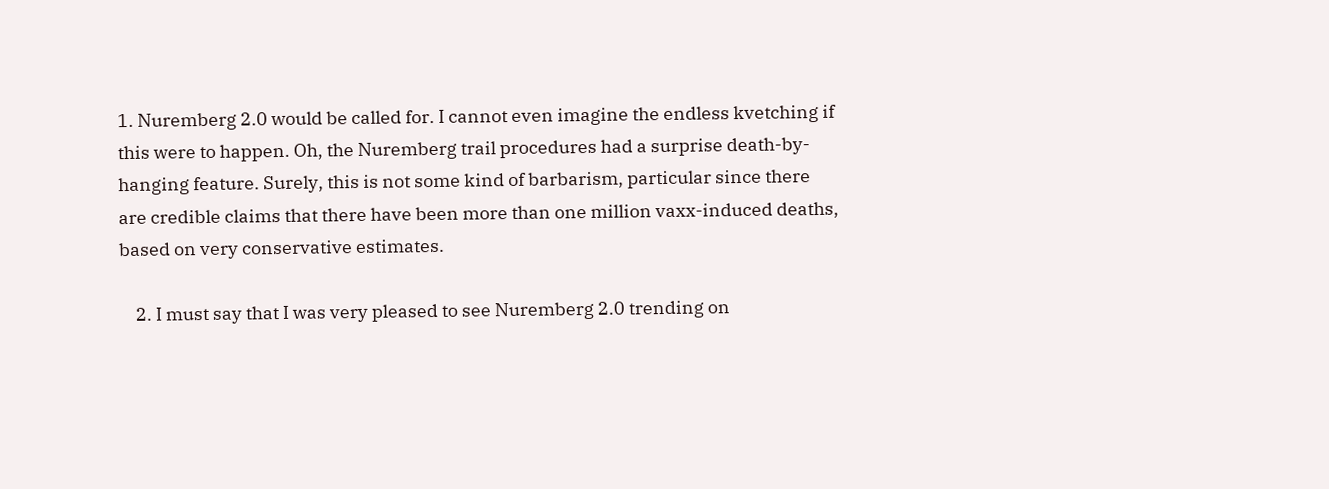1. Nuremberg 2.0 would be called for. I cannot even imagine the endless kvetching if this were to happen. Oh, the Nuremberg trail procedures had a surprise death-by-hanging feature. Surely, this is not some kind of barbarism, particular since there are credible claims that there have been more than one million vaxx-induced deaths, based on very conservative estimates.

    2. I must say that I was very pleased to see Nuremberg 2.0 trending on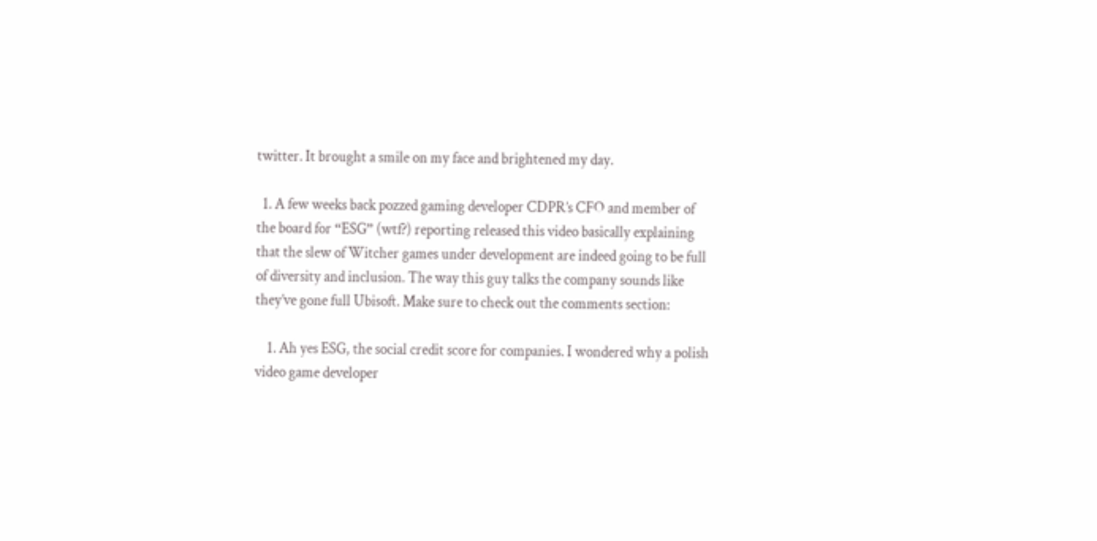twitter. It brought a smile on my face and brightened my day.

  1. A few weeks back pozzed gaming developer CDPR’s CFO and member of the board for “ESG” (wtf?) reporting released this video basically explaining that the slew of Witcher games under development are indeed going to be full of diversity and inclusion. The way this guy talks the company sounds like they’ve gone full Ubisoft. Make sure to check out the comments section:

    1. Ah yes ESG, the social credit score for companies. I wondered why a polish video game developer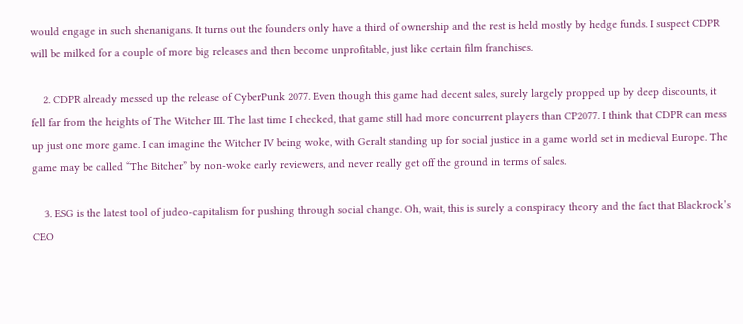would engage in such shenanigans. It turns out the founders only have a third of ownership and the rest is held mostly by hedge funds. I suspect CDPR will be milked for a couple of more big releases and then become unprofitable, just like certain film franchises.

    2. CDPR already messed up the release of CyberPunk 2077. Even though this game had decent sales, surely largely propped up by deep discounts, it fell far from the heights of The Witcher III. The last time I checked, that game still had more concurrent players than CP2077. I think that CDPR can mess up just one more game. I can imagine the Witcher IV being woke, with Geralt standing up for social justice in a game world set in medieval Europe. The game may be called “The Bitcher” by non-woke early reviewers, and never really get off the ground in terms of sales.

    3. ESG is the latest tool of judeo-capitalism for pushing through social change. Oh, wait, this is surely a conspiracy theory and the fact that Blackrock’s CEO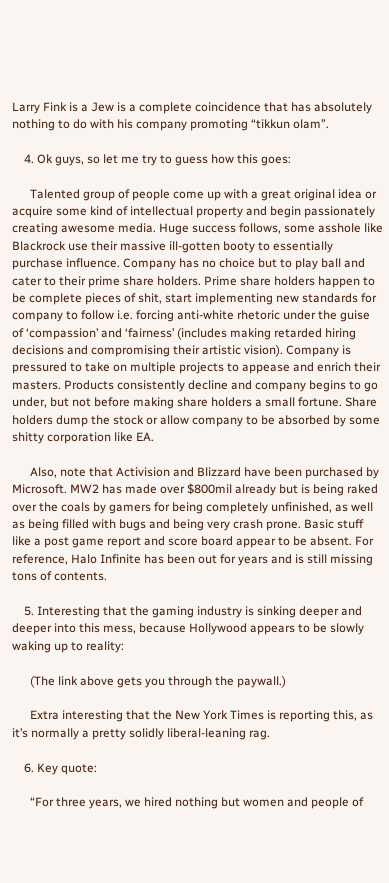Larry Fink is a Jew is a complete coincidence that has absolutely nothing to do with his company promoting “tikkun olam”.

    4. Ok guys, so let me try to guess how this goes:

      Talented group of people come up with a great original idea or acquire some kind of intellectual property and begin passionately creating awesome media. Huge success follows, some asshole like Blackrock use their massive ill-gotten booty to essentially purchase influence. Company has no choice but to play ball and cater to their prime share holders. Prime share holders happen to be complete pieces of shit, start implementing new standards for company to follow i.e. forcing anti-white rhetoric under the guise of ‘compassion’ and ‘fairness’ (includes making retarded hiring decisions and compromising their artistic vision). Company is pressured to take on multiple projects to appease and enrich their masters. Products consistently decline and company begins to go under, but not before making share holders a small fortune. Share holders dump the stock or allow company to be absorbed by some shitty corporation like EA.

      Also, note that Activision and Blizzard have been purchased by Microsoft. MW2 has made over $800mil already but is being raked over the coals by gamers for being completely unfinished, as well as being filled with bugs and being very crash prone. Basic stuff like a post game report and score board appear to be absent. For reference, Halo Infinite has been out for years and is still missing tons of contents.

    5. Interesting that the gaming industry is sinking deeper and deeper into this mess, because Hollywood appears to be slowly waking up to reality:

      (The link above gets you through the paywall.)

      Extra interesting that the New York Times is reporting this, as it’s normally a pretty solidly liberal-leaning rag.

    6. Key quote:

      “For three years, we hired nothing but women and people of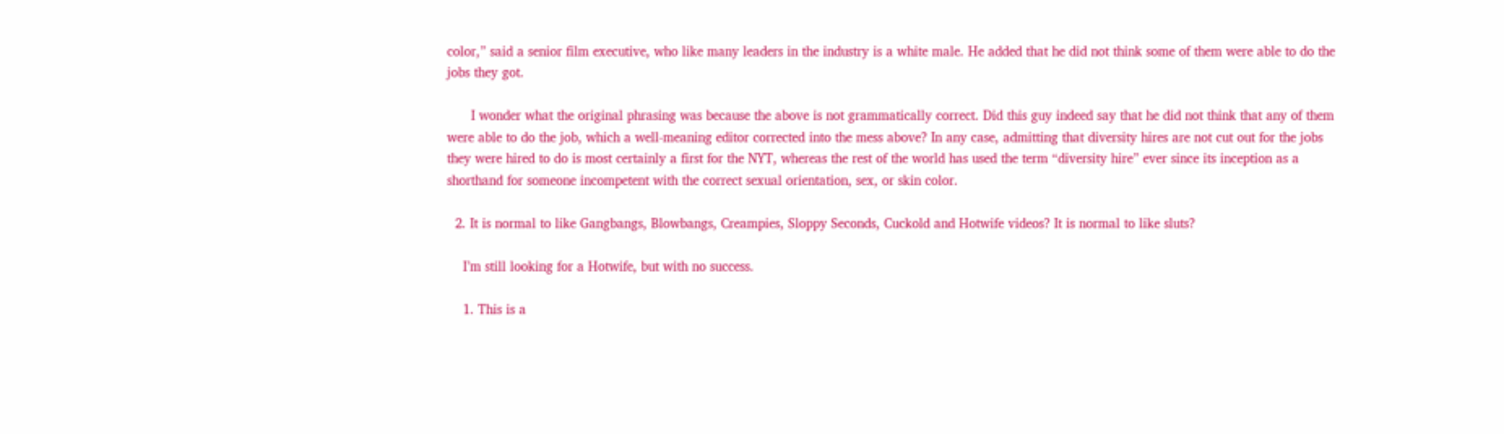color,” said a senior film executive, who like many leaders in the industry is a white male. He added that he did not think some of them were able to do the jobs they got.

      I wonder what the original phrasing was because the above is not grammatically correct. Did this guy indeed say that he did not think that any of them were able to do the job, which a well-meaning editor corrected into the mess above? In any case, admitting that diversity hires are not cut out for the jobs they were hired to do is most certainly a first for the NYT, whereas the rest of the world has used the term “diversity hire” ever since its inception as a shorthand for someone incompetent with the correct sexual orientation, sex, or skin color.

  2. It is normal to like Gangbangs, Blowbangs, Creampies, Sloppy Seconds, Cuckold and Hotwife videos? It is normal to like sluts?

    I’m still looking for a Hotwife, but with no success.

    1. This is a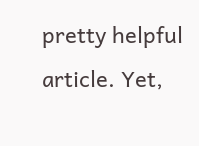pretty helpful article. Yet,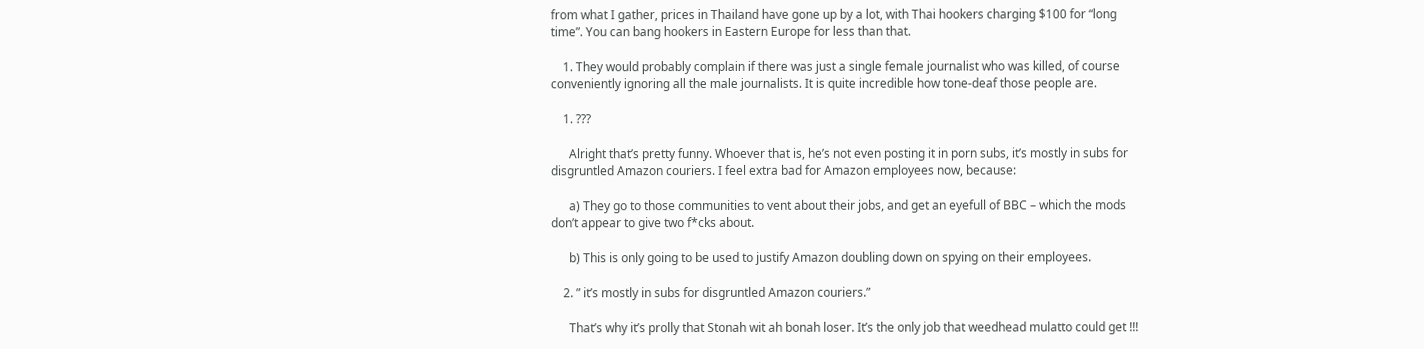from what I gather, prices in Thailand have gone up by a lot, with Thai hookers charging $100 for “long time”. You can bang hookers in Eastern Europe for less than that.

    1. They would probably complain if there was just a single female journalist who was killed, of course conveniently ignoring all the male journalists. It is quite incredible how tone-deaf those people are.

    1. ???

      Alright that’s pretty funny. Whoever that is, he’s not even posting it in porn subs, it’s mostly in subs for disgruntled Amazon couriers. I feel extra bad for Amazon employees now, because:

      a) They go to those communities to vent about their jobs, and get an eyefull of BBC – which the mods don’t appear to give two f*cks about.

      b) This is only going to be used to justify Amazon doubling down on spying on their employees.

    2. ” it’s mostly in subs for disgruntled Amazon couriers.”

      That’s why it’s prolly that Stonah wit ah bonah loser. It’s the only job that weedhead mulatto could get !!!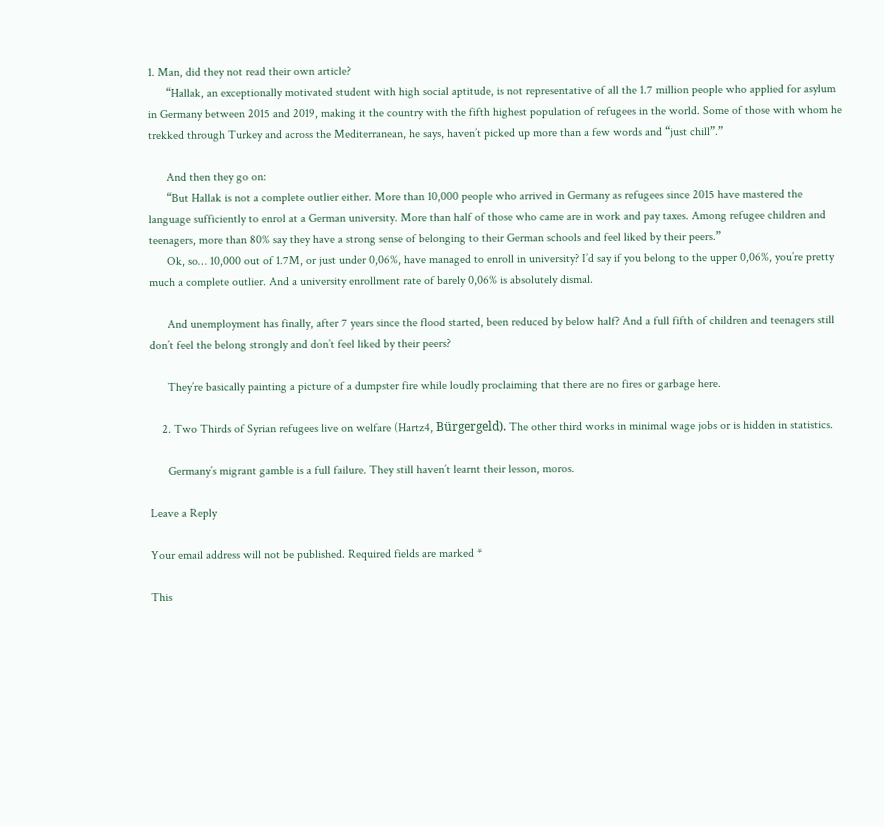1. Man, did they not read their own article?
      “Hallak, an exceptionally motivated student with high social aptitude, is not representative of all the 1.7 million people who applied for asylum in Germany between 2015 and 2019, making it the country with the fifth highest population of refugees in the world. Some of those with whom he trekked through Turkey and across the Mediterranean, he says, haven’t picked up more than a few words and “just chill”.”

      And then they go on:
      “But Hallak is not a complete outlier either. More than 10,000 people who arrived in Germany as refugees since 2015 have mastered the language sufficiently to enrol at a German university. More than half of those who came are in work and pay taxes. Among refugee children and teenagers, more than 80% say they have a strong sense of belonging to their German schools and feel liked by their peers.”
      Ok, so… 10,000 out of 1.7M, or just under 0,06%, have managed to enroll in university? I’d say if you belong to the upper 0,06%, you’re pretty much a complete outlier. And a university enrollment rate of barely 0,06% is absolutely dismal.

      And unemployment has finally, after 7 years since the flood started, been reduced by below half? And a full fifth of children and teenagers still don’t feel the belong strongly and don’t feel liked by their peers?

      They’re basically painting a picture of a dumpster fire while loudly proclaiming that there are no fires or garbage here.

    2. Two Thirds of Syrian refugees live on welfare (Hartz4, Bürgergeld). The other third works in minimal wage jobs or is hidden in statistics.

      Germany’s migrant gamble is a full failure. They still haven’t learnt their lesson, moros.

Leave a Reply

Your email address will not be published. Required fields are marked *

This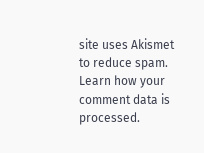site uses Akismet to reduce spam. Learn how your comment data is processed.